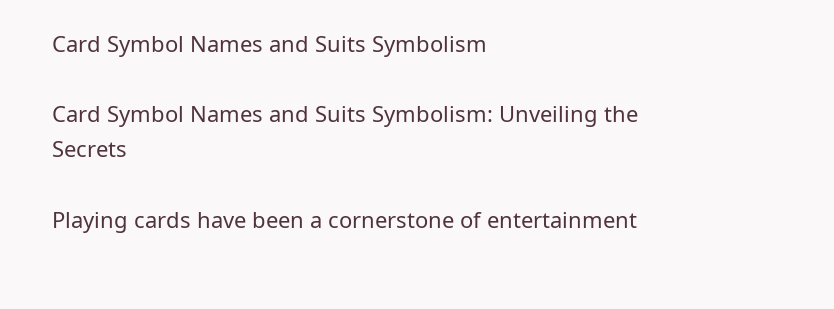Card Symbol Names and Suits Symbolism

Card Symbol Names and Suits Symbolism: Unveiling the Secrets

Playing cards have been a cornerstone of entertainment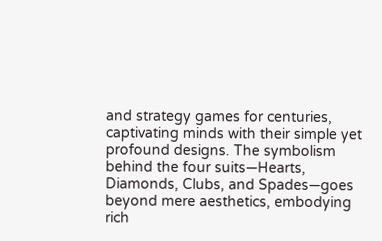and strategy games for centuries, captivating minds with their simple yet profound designs. The symbolism behind the four suits—Hearts, Diamonds, Clubs, and Spades—goes beyond mere aesthetics, embodying rich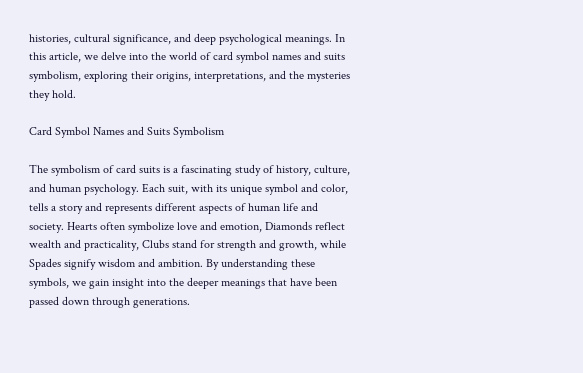histories, cultural significance, and deep psychological meanings. In this article, we delve into the world of card symbol names and suits symbolism, exploring their origins, interpretations, and the mysteries they hold.

Card Symbol Names and Suits Symbolism

The symbolism of card suits is a fascinating study of history, culture, and human psychology. Each suit, with its unique symbol and color, tells a story and represents different aspects of human life and society. Hearts often symbolize love and emotion, Diamonds reflect wealth and practicality, Clubs stand for strength and growth, while Spades signify wisdom and ambition. By understanding these symbols, we gain insight into the deeper meanings that have been passed down through generations.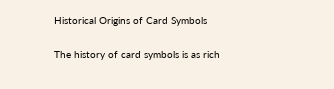Historical Origins of Card Symbols

The history of card symbols is as rich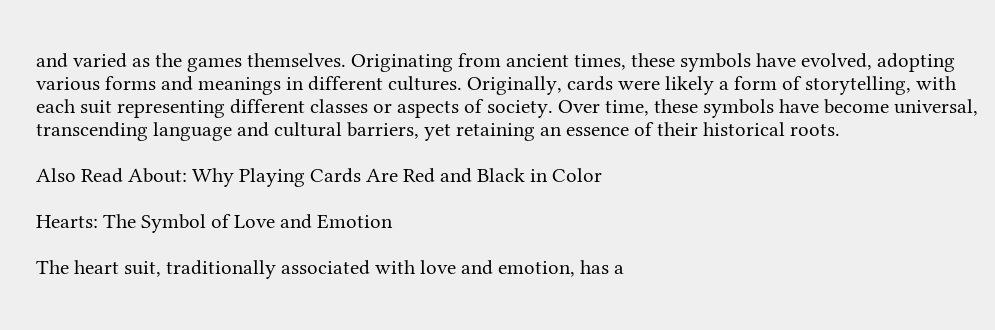and varied as the games themselves. Originating from ancient times, these symbols have evolved, adopting various forms and meanings in different cultures. Originally, cards were likely a form of storytelling, with each suit representing different classes or aspects of society. Over time, these symbols have become universal, transcending language and cultural barriers, yet retaining an essence of their historical roots.

Also Read About: Why Playing Cards Are Red and Black in Color

Hearts: The Symbol of Love and Emotion

The heart suit, traditionally associated with love and emotion, has a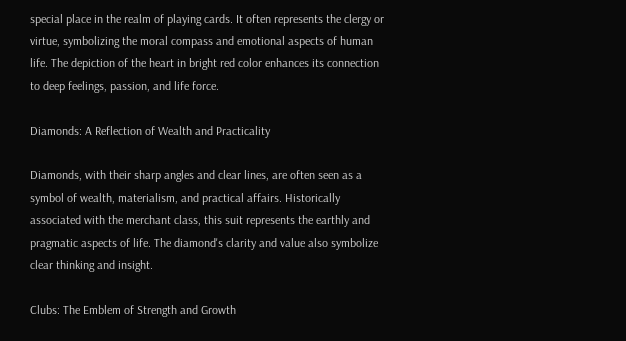special place in the realm of playing cards. It often represents the clergy or virtue, symbolizing the moral compass and emotional aspects of human life. The depiction of the heart in bright red color enhances its connection to deep feelings, passion, and life force.

Diamonds: A Reflection of Wealth and Practicality

Diamonds, with their sharp angles and clear lines, are often seen as a symbol of wealth, materialism, and practical affairs. Historically associated with the merchant class, this suit represents the earthly and pragmatic aspects of life. The diamond's clarity and value also symbolize clear thinking and insight.

Clubs: The Emblem of Strength and Growth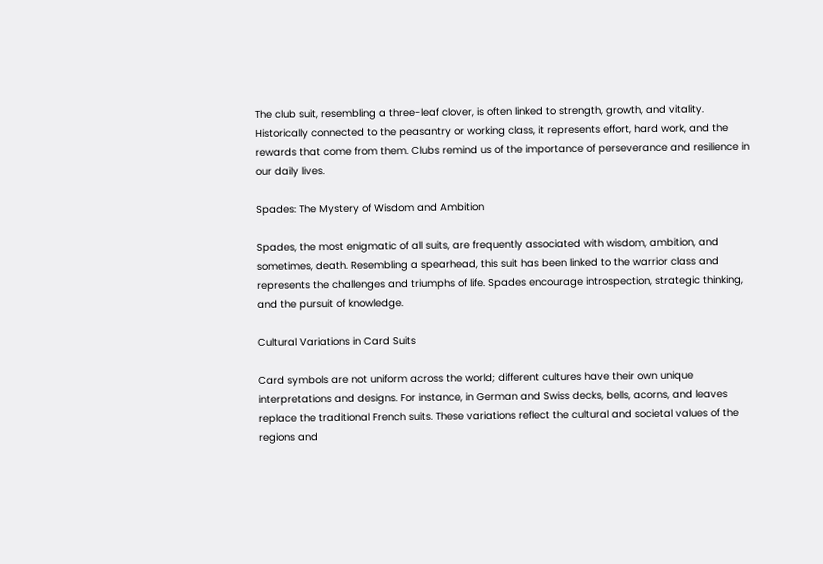The club suit, resembling a three-leaf clover, is often linked to strength, growth, and vitality. Historically connected to the peasantry or working class, it represents effort, hard work, and the rewards that come from them. Clubs remind us of the importance of perseverance and resilience in our daily lives.

Spades: The Mystery of Wisdom and Ambition

Spades, the most enigmatic of all suits, are frequently associated with wisdom, ambition, and sometimes, death. Resembling a spearhead, this suit has been linked to the warrior class and represents the challenges and triumphs of life. Spades encourage introspection, strategic thinking, and the pursuit of knowledge.

Cultural Variations in Card Suits

Card symbols are not uniform across the world; different cultures have their own unique interpretations and designs. For instance, in German and Swiss decks, bells, acorns, and leaves replace the traditional French suits. These variations reflect the cultural and societal values of the regions and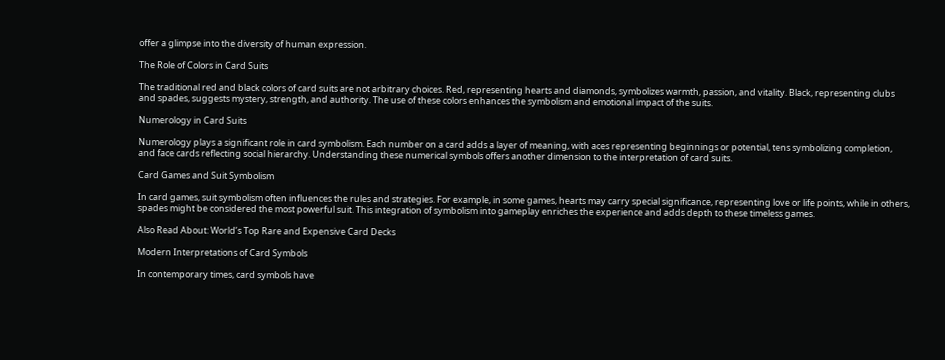offer a glimpse into the diversity of human expression.

The Role of Colors in Card Suits

The traditional red and black colors of card suits are not arbitrary choices. Red, representing hearts and diamonds, symbolizes warmth, passion, and vitality. Black, representing clubs and spades, suggests mystery, strength, and authority. The use of these colors enhances the symbolism and emotional impact of the suits.

Numerology in Card Suits

Numerology plays a significant role in card symbolism. Each number on a card adds a layer of meaning, with aces representing beginnings or potential, tens symbolizing completion, and face cards reflecting social hierarchy. Understanding these numerical symbols offers another dimension to the interpretation of card suits.

Card Games and Suit Symbolism

In card games, suit symbolism often influences the rules and strategies. For example, in some games, hearts may carry special significance, representing love or life points, while in others, spades might be considered the most powerful suit. This integration of symbolism into gameplay enriches the experience and adds depth to these timeless games.

Also Read About: World’s Top Rare and Expensive Card Decks

Modern Interpretations of Card Symbols

In contemporary times, card symbols have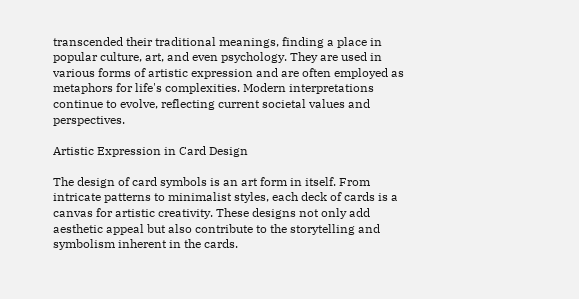transcended their traditional meanings, finding a place in popular culture, art, and even psychology. They are used in various forms of artistic expression and are often employed as metaphors for life's complexities. Modern interpretations continue to evolve, reflecting current societal values and perspectives.

Artistic Expression in Card Design

The design of card symbols is an art form in itself. From intricate patterns to minimalist styles, each deck of cards is a canvas for artistic creativity. These designs not only add aesthetic appeal but also contribute to the storytelling and symbolism inherent in the cards.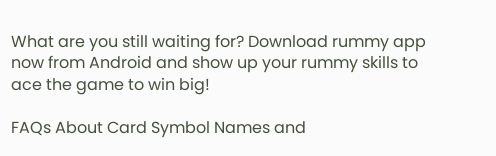What are you still waiting for? Download rummy app now from Android and show up your rummy skills to ace the game to win big!

FAQs About Card Symbol Names and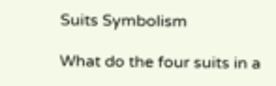Suits Symbolism

What do the four suits in a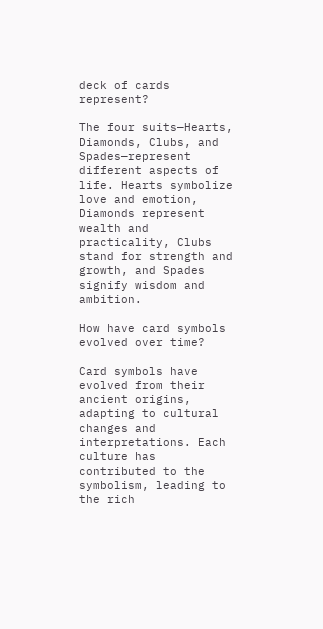deck of cards represent?

The four suits—Hearts, Diamonds, Clubs, and Spades—represent different aspects of life. Hearts symbolize love and emotion, Diamonds represent wealth and practicality, Clubs stand for strength and growth, and Spades signify wisdom and ambition.

How have card symbols evolved over time?

Card symbols have evolved from their ancient origins, adapting to cultural changes and interpretations. Each culture has contributed to the symbolism, leading to the rich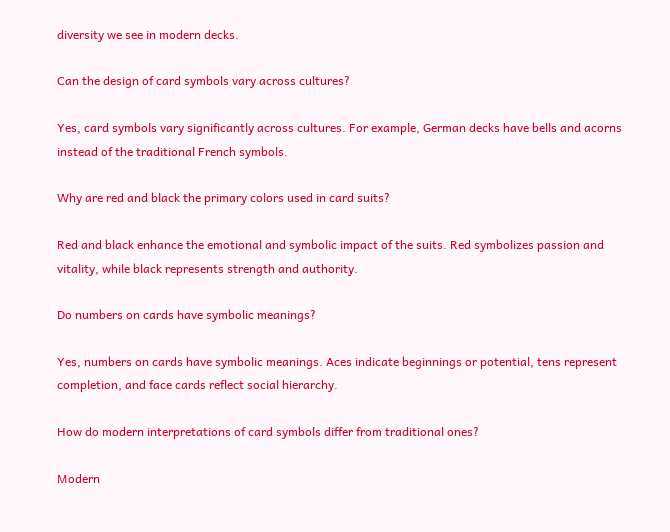diversity we see in modern decks.

Can the design of card symbols vary across cultures?

Yes, card symbols vary significantly across cultures. For example, German decks have bells and acorns instead of the traditional French symbols.

Why are red and black the primary colors used in card suits?

Red and black enhance the emotional and symbolic impact of the suits. Red symbolizes passion and vitality, while black represents strength and authority.

Do numbers on cards have symbolic meanings?

Yes, numbers on cards have symbolic meanings. Aces indicate beginnings or potential, tens represent completion, and face cards reflect social hierarchy.

How do modern interpretations of card symbols differ from traditional ones?

Modern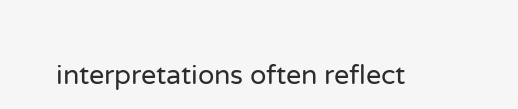interpretations often reflect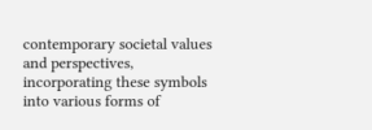contemporary societal values and perspectives, incorporating these symbols into various forms of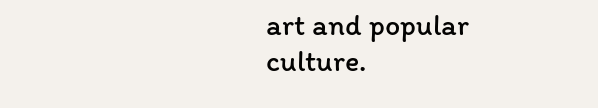art and popular culture.